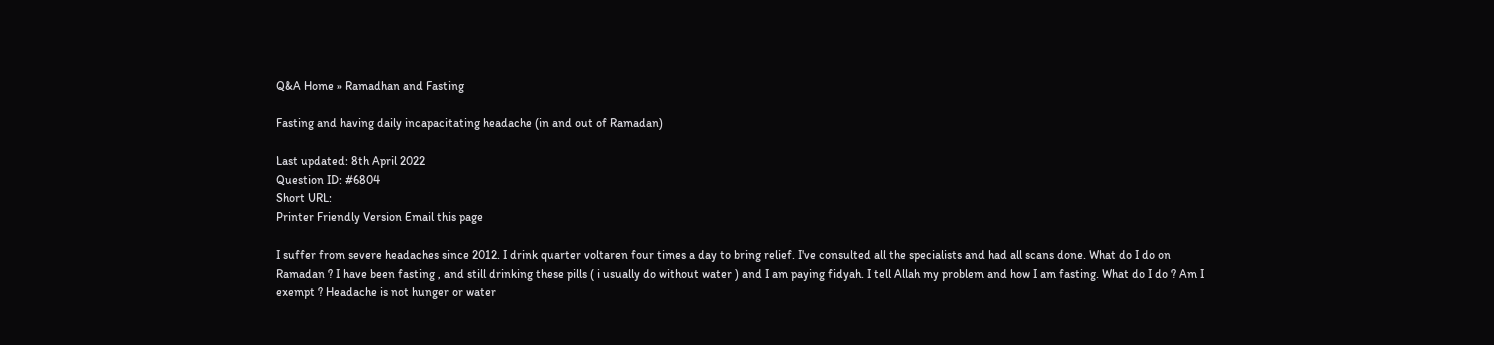Q&A Home » Ramadhan and Fasting

Fasting and having daily incapacitating headache (in and out of Ramadan)

Last updated: 8th April 2022
Question ID: #6804
Short URL:
Printer Friendly Version Email this page

I suffer from severe headaches since 2012. I drink quarter voltaren four times a day to bring relief. I've consulted all the specialists and had all scans done. What do I do on Ramadan ? I have been fasting , and still drinking these pills ( i usually do without water ) and I am paying fidyah. I tell Allah my problem and how I am fasting. What do I do ? Am I exempt ? Headache is not hunger or water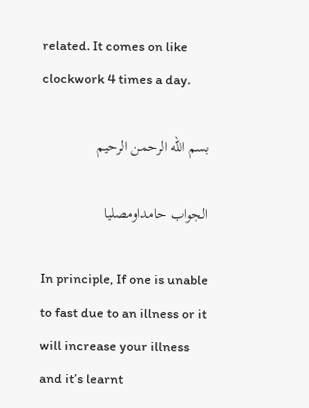related. It comes on like clockwork 4 times a day.

بسم الله الرحمن الرحيم

الجواب حامداومصليا

In principle, If one is unable to fast due to an illness or it will increase your illness and it’s learnt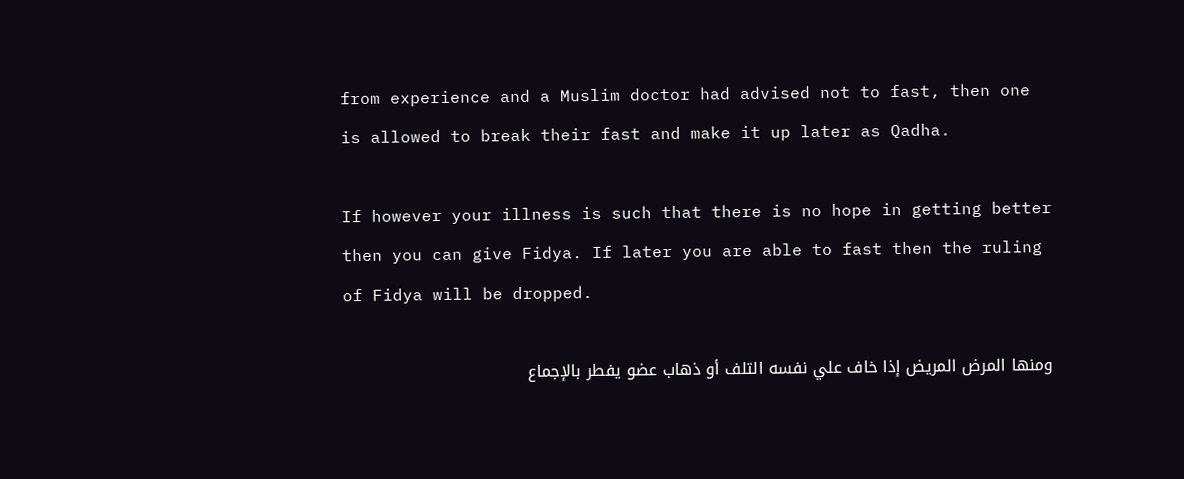from experience and a Muslim doctor had advised not to fast, then one is allowed to break their fast and make it up later as Qadha.

If however your illness is such that there is no hope in getting better then you can give Fidya. If later you are able to fast then the ruling of Fidya will be dropped.

ومنها المرض المريض إذا خاف علي نفسه التلف أو ذهاب عضو يفطر بالإجماع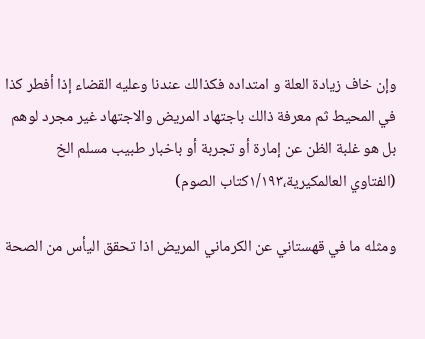وإن خاف زيادة العلة و امتداده فكذالك عندنا وعليه القضاء إذا أفطر كذا في المحيط ثم معرفة ذالك باجتهاد المريض والاجتهاد غير مجرد لوهم بل هو غلبة الظن عن إمارة أو تجربة أو باخبار طبيب مسلم الخ
(الفتاوي العالمكيرية،١/١٩٣كتاب الصوم)

ومثله ما في قهستاني عن الكرماني المريض اذا تحقق اليأس من الصحة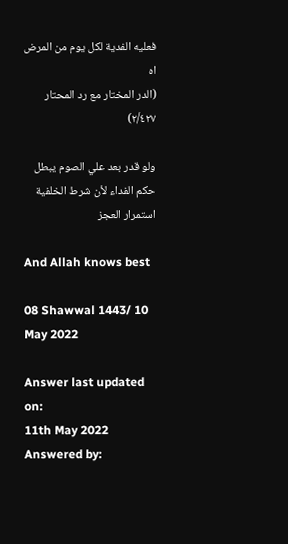فعليه الفدية لكل يوم من المرض اه
(الدر المختار مع رد المحتار ٢/٤٢٧)

ولو قدر بعد علي الصوم يبطل حكم الفداء لأن شرط الخلفية استمرار العجز

And Allah knows best

08 Shawwal 1443/ 10 May 2022

Answer last updated on:
11th May 2022
Answered by: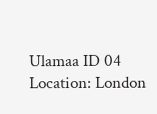Ulamaa ID 04
Location: London